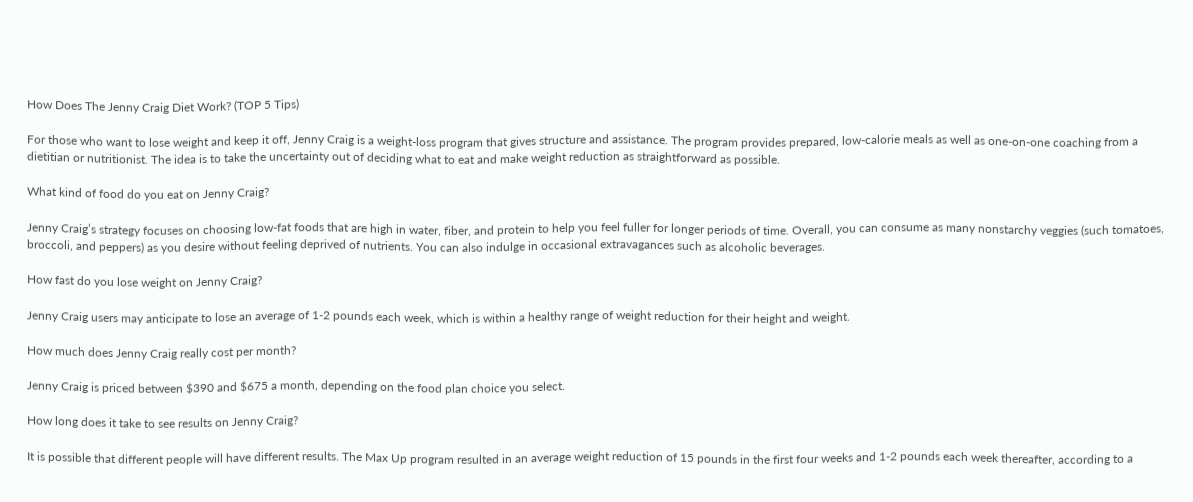How Does The Jenny Craig Diet Work? (TOP 5 Tips)

For those who want to lose weight and keep it off, Jenny Craig is a weight-loss program that gives structure and assistance. The program provides prepared, low-calorie meals as well as one-on-one coaching from a dietitian or nutritionist. The idea is to take the uncertainty out of deciding what to eat and make weight reduction as straightforward as possible.

What kind of food do you eat on Jenny Craig?

Jenny Craig’s strategy focuses on choosing low-fat foods that are high in water, fiber, and protein to help you feel fuller for longer periods of time. Overall, you can consume as many nonstarchy veggies (such tomatoes, broccoli, and peppers) as you desire without feeling deprived of nutrients. You can also indulge in occasional extravagances such as alcoholic beverages.

How fast do you lose weight on Jenny Craig?

Jenny Craig users may anticipate to lose an average of 1-2 pounds each week, which is within a healthy range of weight reduction for their height and weight.

How much does Jenny Craig really cost per month?

Jenny Craig is priced between $390 and $675 a month, depending on the food plan choice you select.

How long does it take to see results on Jenny Craig?

It is possible that different people will have different results. The Max Up program resulted in an average weight reduction of 15 pounds in the first four weeks and 1-2 pounds each week thereafter, according to a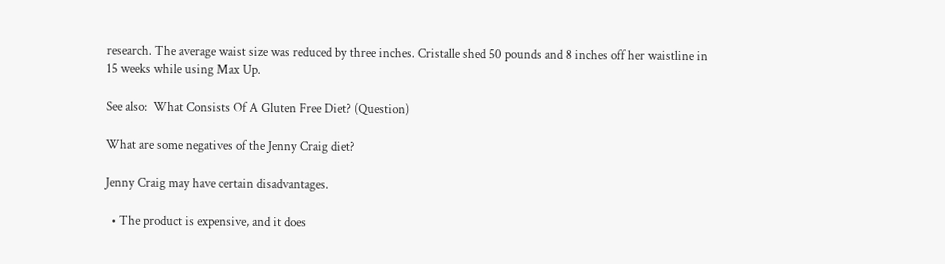research. The average waist size was reduced by three inches. Cristalle shed 50 pounds and 8 inches off her waistline in 15 weeks while using Max Up.

See also:  What Consists Of A Gluten Free Diet? (Question)

What are some negatives of the Jenny Craig diet?

Jenny Craig may have certain disadvantages.

  • The product is expensive, and it does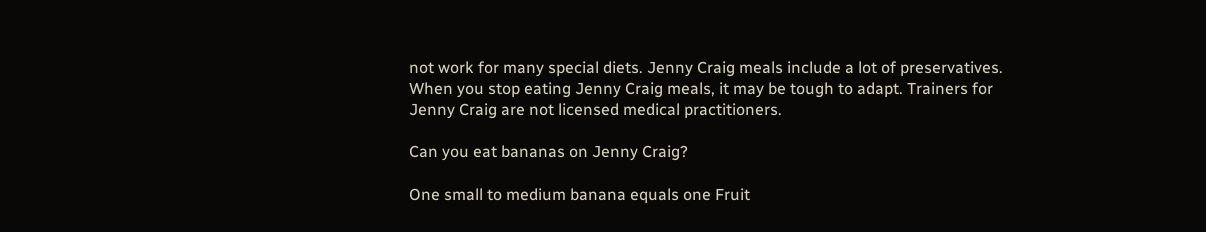not work for many special diets. Jenny Craig meals include a lot of preservatives. When you stop eating Jenny Craig meals, it may be tough to adapt. Trainers for Jenny Craig are not licensed medical practitioners.

Can you eat bananas on Jenny Craig?

One small to medium banana equals one Fruit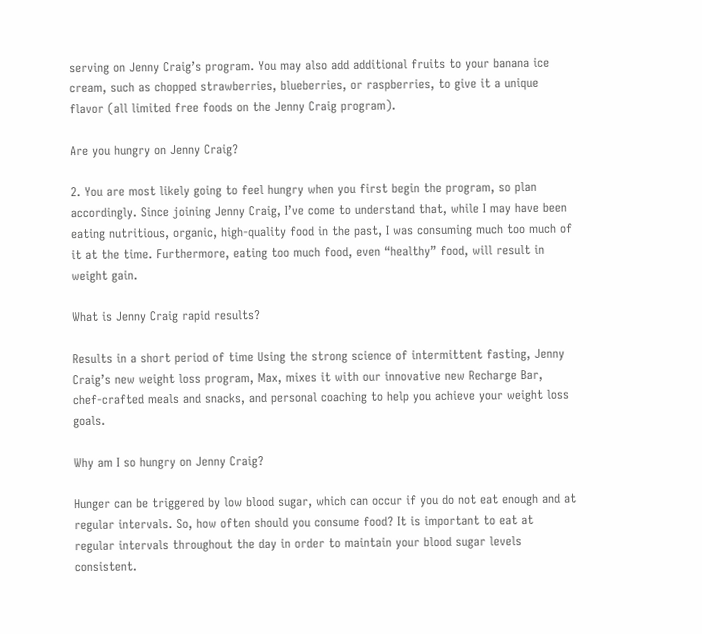serving on Jenny Craig’s program. You may also add additional fruits to your banana ice cream, such as chopped strawberries, blueberries, or raspberries, to give it a unique flavor (all limited free foods on the Jenny Craig program).

Are you hungry on Jenny Craig?

2. You are most likely going to feel hungry when you first begin the program, so plan accordingly. Since joining Jenny Craig, I’ve come to understand that, while I may have been eating nutritious, organic, high-quality food in the past, I was consuming much too much of it at the time. Furthermore, eating too much food, even “healthy” food, will result in weight gain.

What is Jenny Craig rapid results?

Results in a short period of time Using the strong science of intermittent fasting, Jenny Craig’s new weight loss program, Max, mixes it with our innovative new Recharge Bar, chef-crafted meals and snacks, and personal coaching to help you achieve your weight loss goals.

Why am I so hungry on Jenny Craig?

Hunger can be triggered by low blood sugar, which can occur if you do not eat enough and at regular intervals. So, how often should you consume food? It is important to eat at regular intervals throughout the day in order to maintain your blood sugar levels consistent.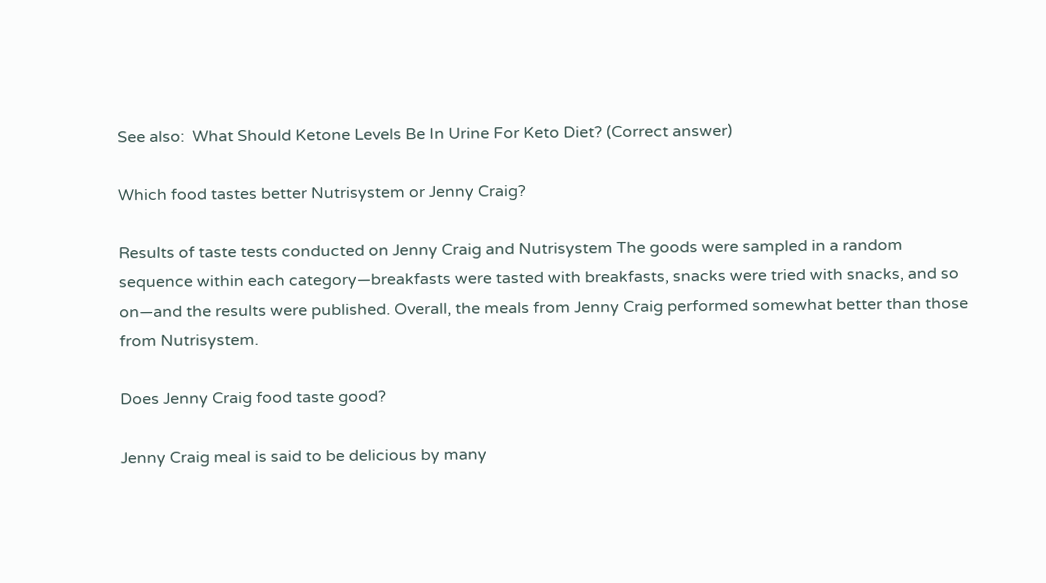See also:  What Should Ketone Levels Be In Urine For Keto Diet? (Correct answer)

Which food tastes better Nutrisystem or Jenny Craig?

Results of taste tests conducted on Jenny Craig and Nutrisystem The goods were sampled in a random sequence within each category—breakfasts were tasted with breakfasts, snacks were tried with snacks, and so on—and the results were published. Overall, the meals from Jenny Craig performed somewhat better than those from Nutrisystem.

Does Jenny Craig food taste good?

Jenny Craig meal is said to be delicious by many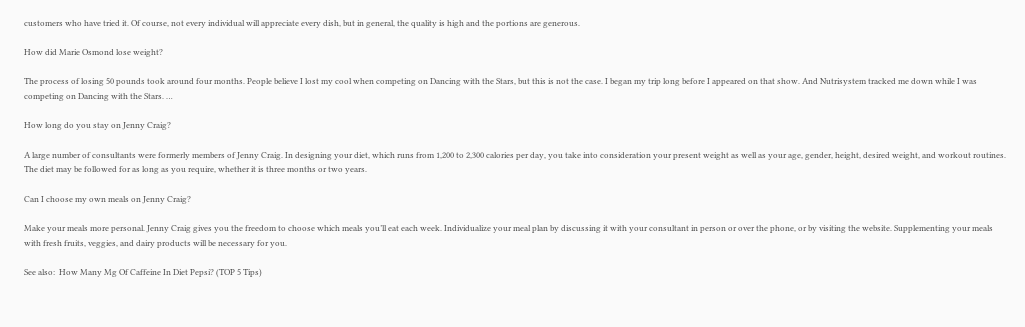customers who have tried it. Of course, not every individual will appreciate every dish, but in general, the quality is high and the portions are generous.

How did Marie Osmond lose weight?

The process of losing 50 pounds took around four months. People believe I lost my cool when competing on Dancing with the Stars, but this is not the case. I began my trip long before I appeared on that show. And Nutrisystem tracked me down while I was competing on Dancing with the Stars. …

How long do you stay on Jenny Craig?

A large number of consultants were formerly members of Jenny Craig. In designing your diet, which runs from 1,200 to 2,300 calories per day, you take into consideration your present weight as well as your age, gender, height, desired weight, and workout routines. The diet may be followed for as long as you require, whether it is three months or two years.

Can I choose my own meals on Jenny Craig?

Make your meals more personal. Jenny Craig gives you the freedom to choose which meals you’ll eat each week. Individualize your meal plan by discussing it with your consultant in person or over the phone, or by visiting the website. Supplementing your meals with fresh fruits, veggies, and dairy products will be necessary for you.

See also:  How Many Mg Of Caffeine In Diet Pepsi? (TOP 5 Tips)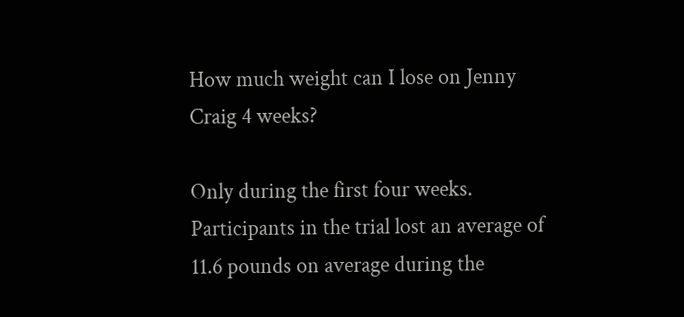How much weight can I lose on Jenny Craig 4 weeks?

Only during the first four weeks. Participants in the trial lost an average of 11.6 pounds on average during the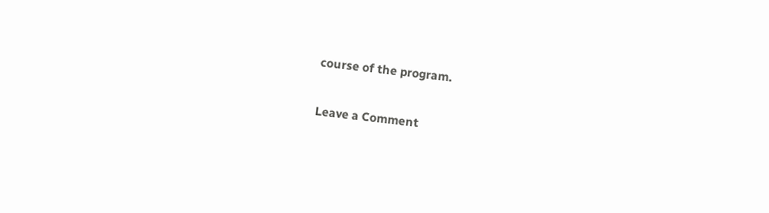course of the program.

Leave a Comment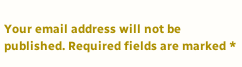Your email address will not be published. Required fields are marked *